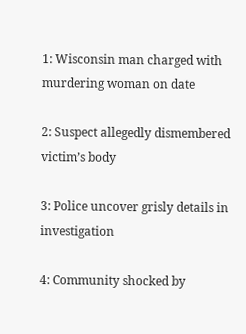1: Wisconsin man charged with murdering woman on date

2: Suspect allegedly dismembered victim’s body

3: Police uncover grisly details in investigation

4: Community shocked by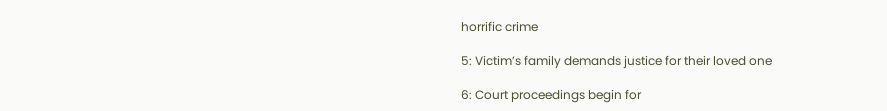horrific crime

5: Victim’s family demands justice for their loved one

6: Court proceedings begin for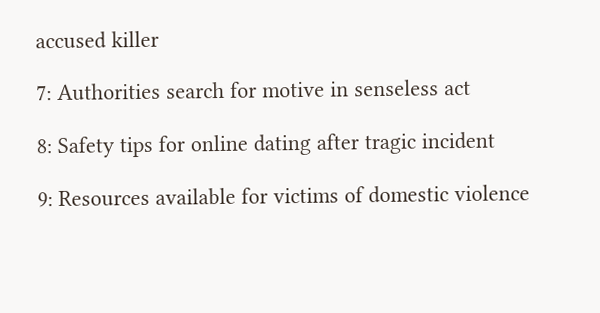accused killer

7: Authorities search for motive in senseless act

8: Safety tips for online dating after tragic incident

9: Resources available for victims of domestic violence